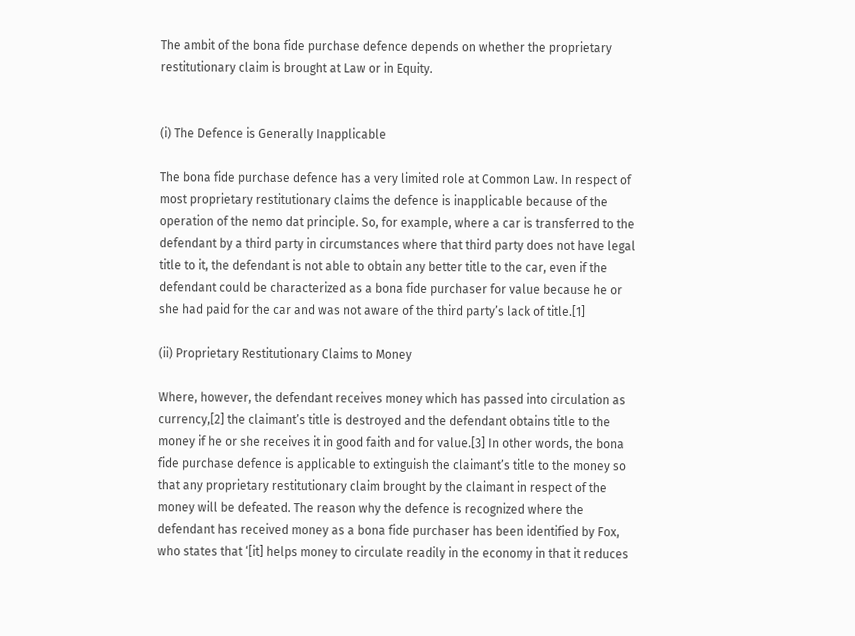The ambit of the bona fide purchase defence depends on whether the proprietary restitutionary claim is brought at Law or in Equity.


(i) The Defence is Generally Inapplicable

The bona fide purchase defence has a very limited role at Common Law. In respect of most proprietary restitutionary claims the defence is inapplicable because of the operation of the nemo dat principle. So, for example, where a car is transferred to the defendant by a third party in circumstances where that third party does not have legal title to it, the defendant is not able to obtain any better title to the car, even if the defendant could be characterized as a bona fide purchaser for value because he or she had paid for the car and was not aware of the third party’s lack of title.[1]

(ii) Proprietary Restitutionary Claims to Money

Where, however, the defendant receives money which has passed into circulation as currency,[2] the claimant’s title is destroyed and the defendant obtains title to the money if he or she receives it in good faith and for value.[3] In other words, the bona fide purchase defence is applicable to extinguish the claimant’s title to the money so that any proprietary restitutionary claim brought by the claimant in respect of the money will be defeated. The reason why the defence is recognized where the defendant has received money as a bona fide purchaser has been identified by Fox, who states that ‘[it] helps money to circulate readily in the economy in that it reduces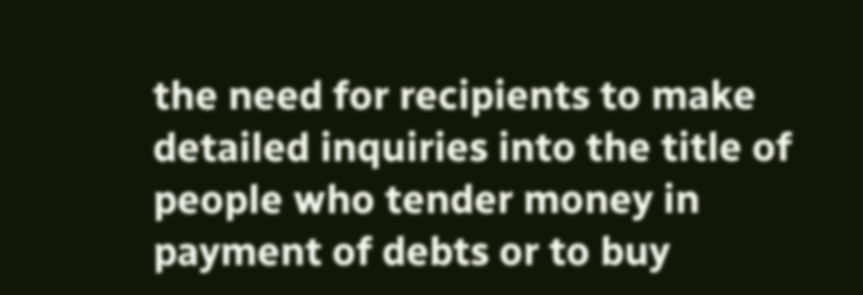the need for recipients to make detailed inquiries into the title of people who tender money in payment of debts or to buy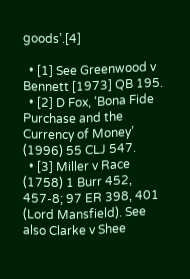goods’.[4]

  • [1] See Greenwood v Bennett [1973] QB 195.
  • [2] D Fox, ‘Bona Fide Purchase and the Currency of Money’ (1996) 55 CLJ 547.
  • [3] Miller v Race (1758) 1 Burr 452, 457-8; 97 ER 398, 401 (Lord Mansfield). See also Clarke v Shee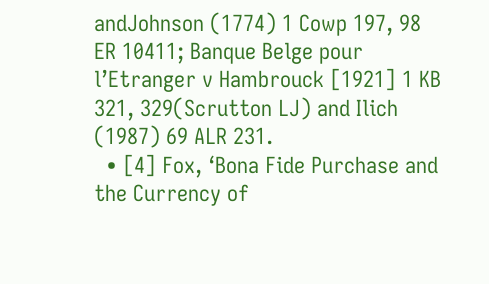andJohnson (1774) 1 Cowp 197, 98 ER 10411; Banque Belge pour l’Etranger v Hambrouck [1921] 1 KB 321, 329(Scrutton LJ) and Ilich (1987) 69 ALR 231.
  • [4] Fox, ‘Bona Fide Purchase and the Currency of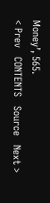Money’, 565.
< Prev   CONTENTS   Source   Next >